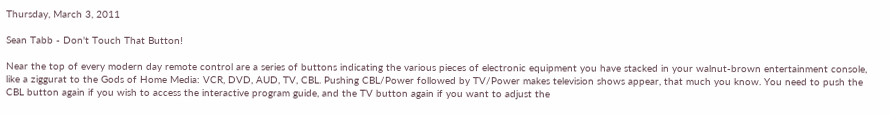Thursday, March 3, 2011

Sean Tabb - Don't Touch That Button!

Near the top of every modern day remote control are a series of buttons indicating the various pieces of electronic equipment you have stacked in your walnut-brown entertainment console, like a ziggurat to the Gods of Home Media: VCR, DVD, AUD, TV, CBL. Pushing CBL/Power followed by TV/Power makes television shows appear, that much you know. You need to push the CBL button again if you wish to access the interactive program guide, and the TV button again if you want to adjust the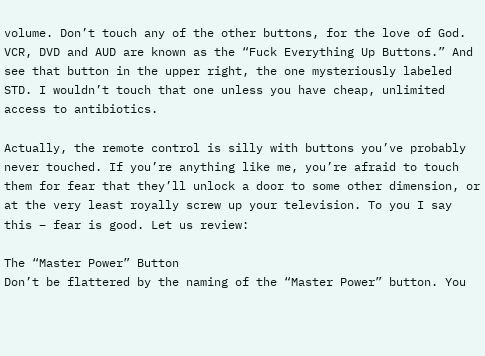volume. Don’t touch any of the other buttons, for the love of God. VCR, DVD and AUD are known as the “Fuck Everything Up Buttons.” And see that button in the upper right, the one mysteriously labeled STD. I wouldn’t touch that one unless you have cheap, unlimited access to antibiotics.

Actually, the remote control is silly with buttons you’ve probably never touched. If you’re anything like me, you’re afraid to touch them for fear that they’ll unlock a door to some other dimension, or at the very least royally screw up your television. To you I say this – fear is good. Let us review:

The “Master Power” Button
Don’t be flattered by the naming of the “Master Power” button. You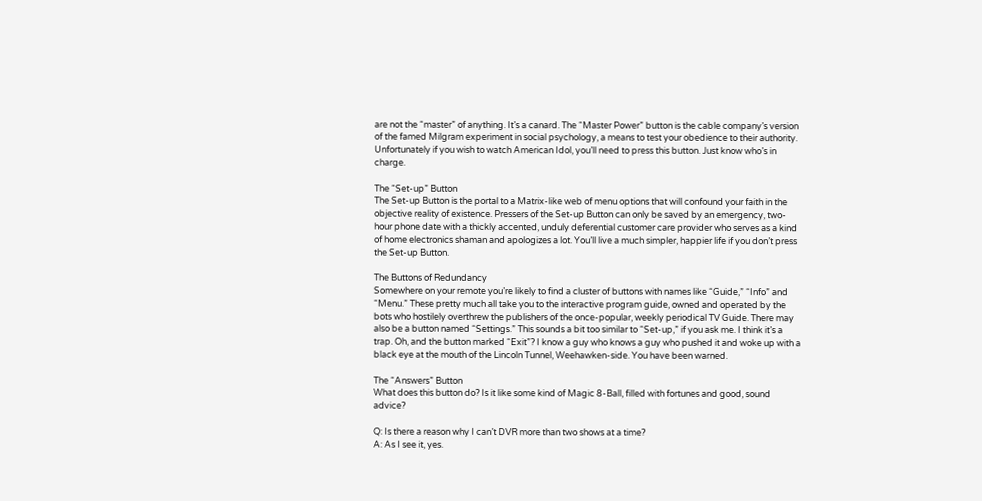are not the “master” of anything. It’s a canard. The “Master Power” button is the cable company’s version of the famed Milgram experiment in social psychology, a means to test your obedience to their authority. Unfortunately if you wish to watch American Idol, you’ll need to press this button. Just know who’s in charge.

The “Set-up” Button
The Set-up Button is the portal to a Matrix-like web of menu options that will confound your faith in the objective reality of existence. Pressers of the Set-up Button can only be saved by an emergency, two-hour phone date with a thickly accented, unduly deferential customer care provider who serves as a kind of home electronics shaman and apologizes a lot. You’ll live a much simpler, happier life if you don’t press the Set-up Button.

The Buttons of Redundancy
Somewhere on your remote you’re likely to find a cluster of buttons with names like “Guide,” “Info” and “Menu.” These pretty much all take you to the interactive program guide, owned and operated by the bots who hostilely overthrew the publishers of the once-popular, weekly periodical TV Guide. There may also be a button named “Settings.” This sounds a bit too similar to “Set-up,” if you ask me. I think it’s a trap. Oh, and the button marked “Exit”? I know a guy who knows a guy who pushed it and woke up with a black eye at the mouth of the Lincoln Tunnel, Weehawken-side. You have been warned.

The “Answers” Button
What does this button do? Is it like some kind of Magic 8-Ball, filled with fortunes and good, sound advice?

Q: Is there a reason why I can’t DVR more than two shows at a time?
A: As I see it, yes.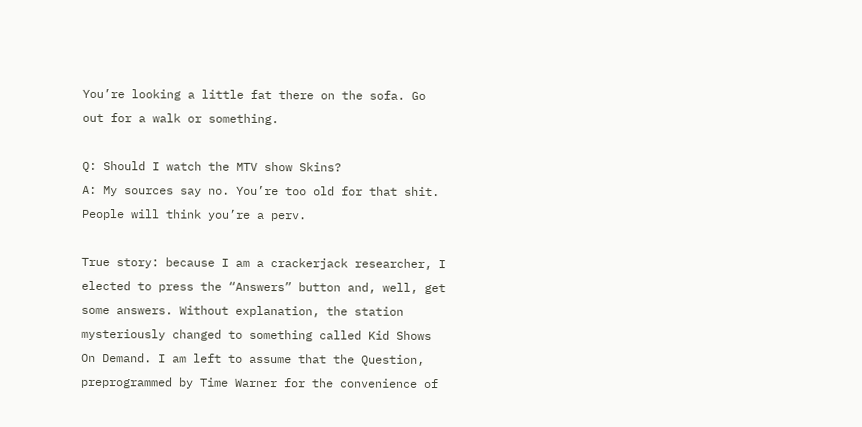You’re looking a little fat there on the sofa. Go out for a walk or something.

Q: Should I watch the MTV show Skins?
A: My sources say no. You’re too old for that shit. People will think you’re a perv.

True story: because I am a crackerjack researcher, I elected to press the “Answers” button and, well, get some answers. Without explanation, the station mysteriously changed to something called Kid Shows On Demand. I am left to assume that the Question, preprogrammed by Time Warner for the convenience of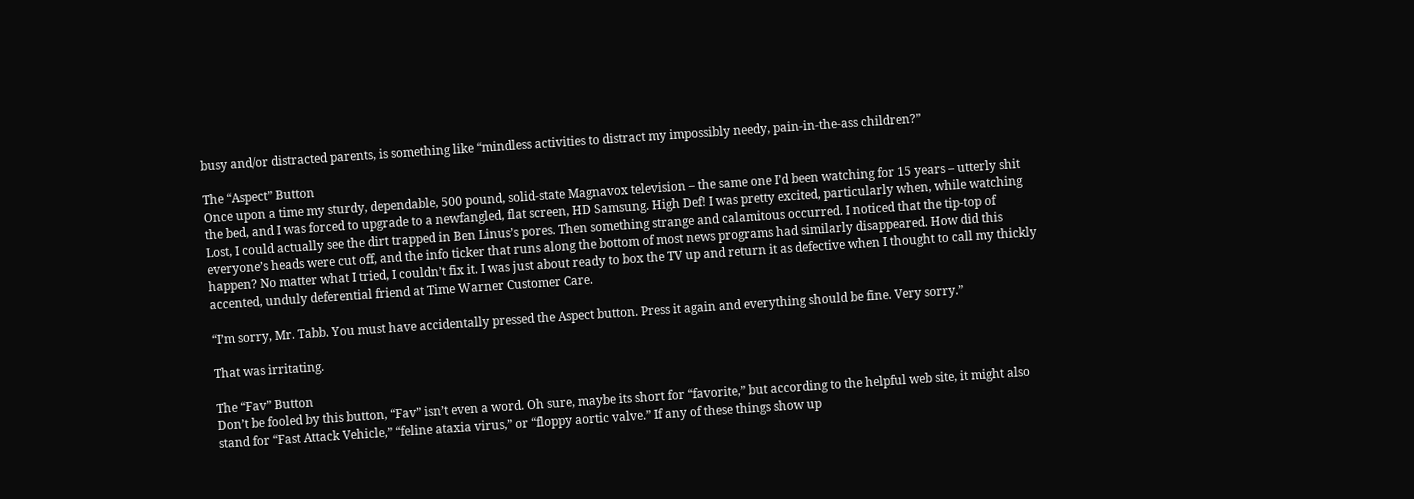busy and/or distracted parents, is something like “mindless activities to distract my impossibly needy, pain-in-the-ass children?”

The “Aspect” Button
Once upon a time my sturdy, dependable, 500 pound, solid-state Magnavox television – the same one I’d been watching for 15 years – utterly shit the bed, and I was forced to upgrade to a newfangled, flat screen, HD Samsung. High Def! I was pretty excited, particularly when, while watching Lost, I could actually see the dirt trapped in Ben Linus’s pores. Then something strange and calamitous occurred. I noticed that the tip-top of everyone’s heads were cut off, and the info ticker that runs along the bottom of most news programs had similarly disappeared. How did this happen? No matter what I tried, I couldn’t fix it. I was just about ready to box the TV up and return it as defective when I thought to call my thickly accented, unduly deferential friend at Time Warner Customer Care.

“I’m sorry, Mr. Tabb. You must have accidentally pressed the Aspect button. Press it again and everything should be fine. Very sorry.”

That was irritating.

The “Fav” Button
Don’t be fooled by this button, “Fav” isn’t even a word. Oh sure, maybe its short for “favorite,” but according to the helpful web site, it might also stand for “Fast Attack Vehicle,” “feline ataxia virus,” or “floppy aortic valve.” If any of these things show up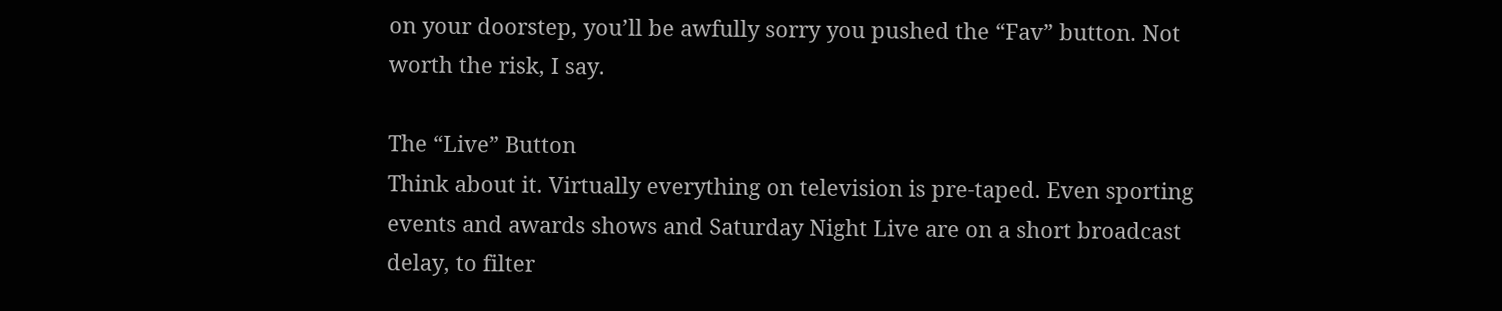on your doorstep, you’ll be awfully sorry you pushed the “Fav” button. Not worth the risk, I say.

The “Live” Button
Think about it. Virtually everything on television is pre-taped. Even sporting events and awards shows and Saturday Night Live are on a short broadcast delay, to filter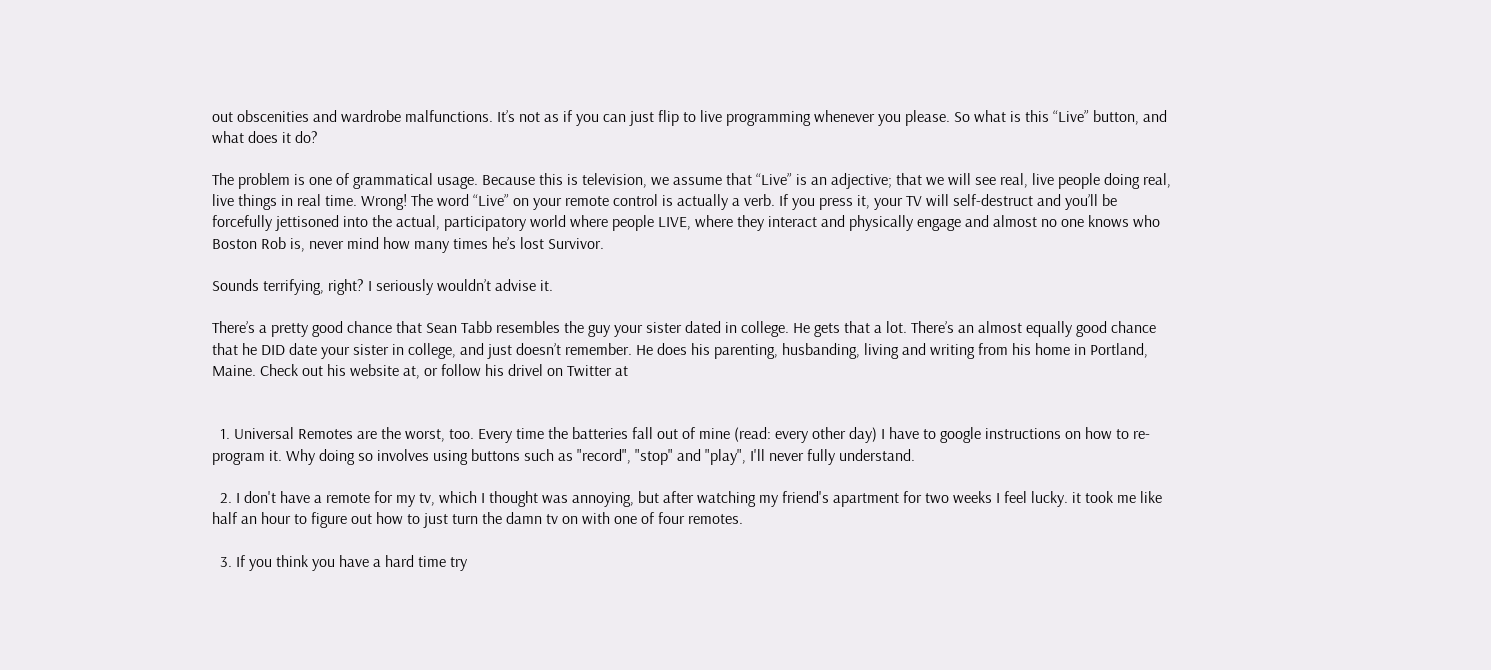out obscenities and wardrobe malfunctions. It’s not as if you can just flip to live programming whenever you please. So what is this “Live” button, and what does it do?

The problem is one of grammatical usage. Because this is television, we assume that “Live” is an adjective; that we will see real, live people doing real, live things in real time. Wrong! The word “Live” on your remote control is actually a verb. If you press it, your TV will self-destruct and you’ll be forcefully jettisoned into the actual, participatory world where people LIVE, where they interact and physically engage and almost no one knows who Boston Rob is, never mind how many times he’s lost Survivor.

Sounds terrifying, right? I seriously wouldn’t advise it.

There’s a pretty good chance that Sean Tabb resembles the guy your sister dated in college. He gets that a lot. There’s an almost equally good chance that he DID date your sister in college, and just doesn’t remember. He does his parenting, husbanding, living and writing from his home in Portland, Maine. Check out his website at, or follow his drivel on Twitter at


  1. Universal Remotes are the worst, too. Every time the batteries fall out of mine (read: every other day) I have to google instructions on how to re-program it. Why doing so involves using buttons such as "record", "stop" and "play", I'll never fully understand.

  2. I don't have a remote for my tv, which I thought was annoying, but after watching my friend's apartment for two weeks I feel lucky. it took me like half an hour to figure out how to just turn the damn tv on with one of four remotes.

  3. If you think you have a hard time try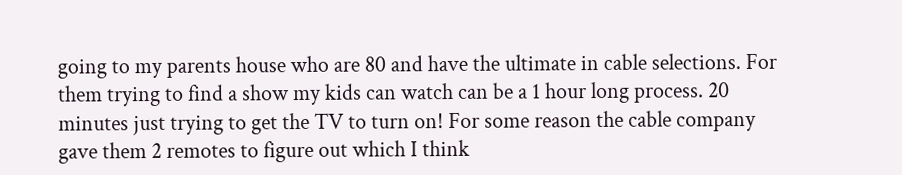going to my parents house who are 80 and have the ultimate in cable selections. For them trying to find a show my kids can watch can be a 1 hour long process. 20 minutes just trying to get the TV to turn on! For some reason the cable company gave them 2 remotes to figure out which I think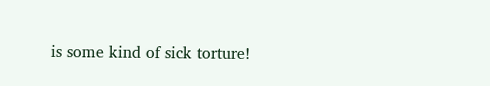is some kind of sick torture!